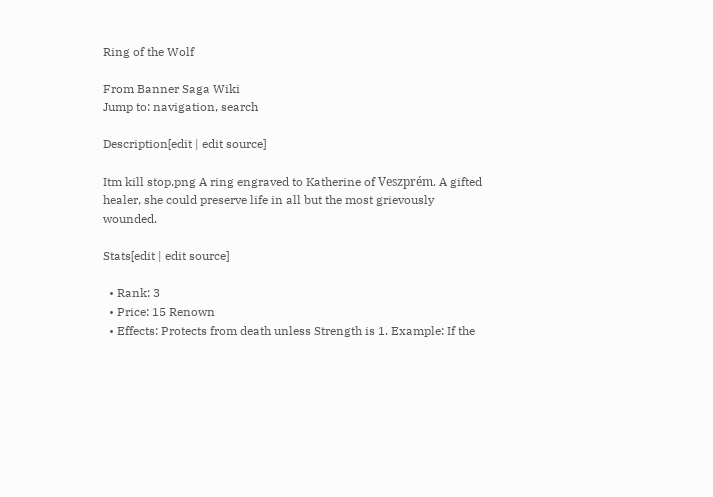Ring of the Wolf

From Banner Saga Wiki
Jump to: navigation, search

Description[edit | edit source]

Itm kill stop.png A ring engraved to Katherine of Veszprém. A gifted healer, she could preserve life in all but the most grievously wounded.

Stats[edit | edit source]

  • Rank: 3
  • Price: 15 Renown
  • Effects: Protects from death unless Strength is 1. Example: If the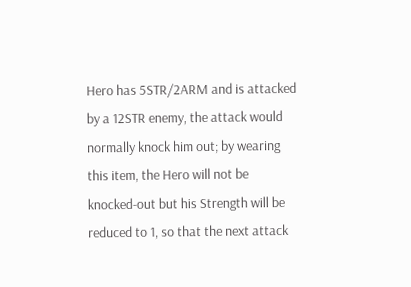Hero has 5STR/2ARM and is attacked by a 12STR enemy, the attack would normally knock him out; by wearing this item, the Hero will not be knocked-out but his Strength will be reduced to 1, so that the next attack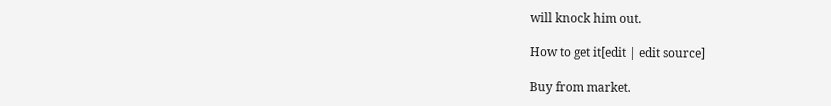will knock him out.

How to get it[edit | edit source]

Buy from market.